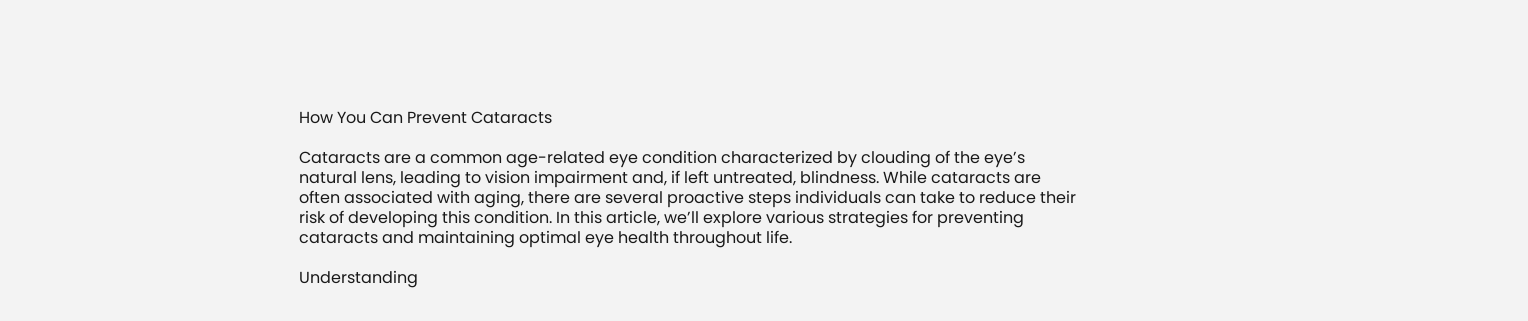How You Can Prevent Cataracts

Cataracts are a common age-related eye condition characterized by clouding of the eye’s natural lens, leading to vision impairment and, if left untreated, blindness. While cataracts are often associated with aging, there are several proactive steps individuals can take to reduce their risk of developing this condition. In this article, we’ll explore various strategies for preventing cataracts and maintaining optimal eye health throughout life.

Understanding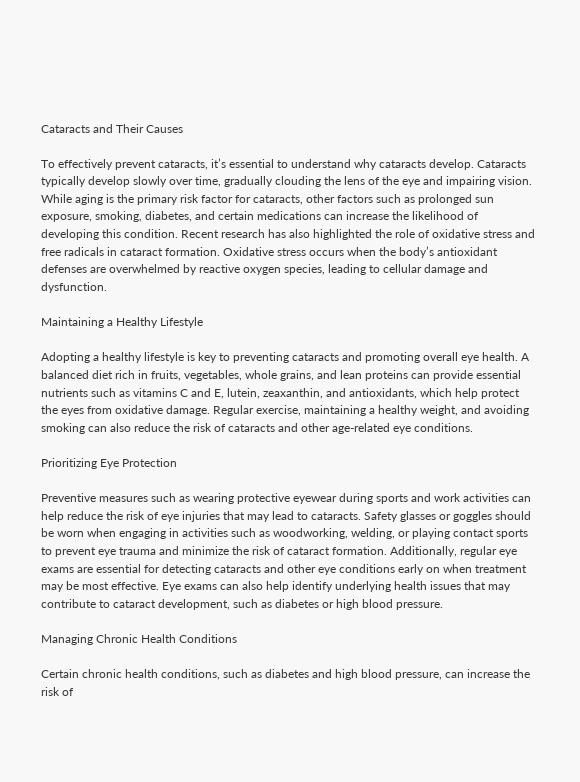Cataracts and Their Causes

To effectively prevent cataracts, it’s essential to understand why cataracts develop. Cataracts typically develop slowly over time, gradually clouding the lens of the eye and impairing vision. While aging is the primary risk factor for cataracts, other factors such as prolonged sun exposure, smoking, diabetes, and certain medications can increase the likelihood of developing this condition. Recent research has also highlighted the role of oxidative stress and free radicals in cataract formation. Oxidative stress occurs when the body’s antioxidant defenses are overwhelmed by reactive oxygen species, leading to cellular damage and dysfunction.

Maintaining a Healthy Lifestyle

Adopting a healthy lifestyle is key to preventing cataracts and promoting overall eye health. A balanced diet rich in fruits, vegetables, whole grains, and lean proteins can provide essential nutrients such as vitamins C and E, lutein, zeaxanthin, and antioxidants, which help protect the eyes from oxidative damage. Regular exercise, maintaining a healthy weight, and avoiding smoking can also reduce the risk of cataracts and other age-related eye conditions.

Prioritizing Eye Protection

Preventive measures such as wearing protective eyewear during sports and work activities can help reduce the risk of eye injuries that may lead to cataracts. Safety glasses or goggles should be worn when engaging in activities such as woodworking, welding, or playing contact sports to prevent eye trauma and minimize the risk of cataract formation. Additionally, regular eye exams are essential for detecting cataracts and other eye conditions early on when treatment may be most effective. Eye exams can also help identify underlying health issues that may contribute to cataract development, such as diabetes or high blood pressure.

Managing Chronic Health Conditions

Certain chronic health conditions, such as diabetes and high blood pressure, can increase the risk of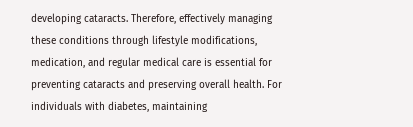developing cataracts. Therefore, effectively managing these conditions through lifestyle modifications, medication, and regular medical care is essential for preventing cataracts and preserving overall health. For individuals with diabetes, maintaining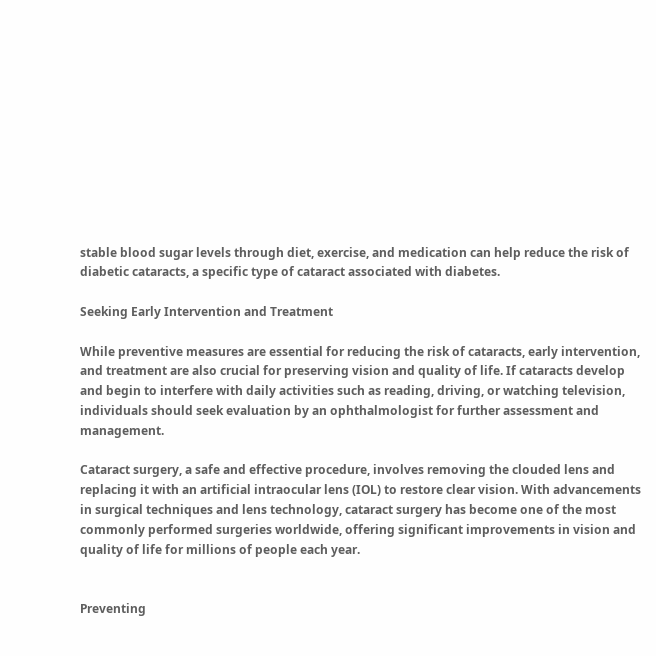stable blood sugar levels through diet, exercise, and medication can help reduce the risk of diabetic cataracts, a specific type of cataract associated with diabetes.

Seeking Early Intervention and Treatment

While preventive measures are essential for reducing the risk of cataracts, early intervention, and treatment are also crucial for preserving vision and quality of life. If cataracts develop and begin to interfere with daily activities such as reading, driving, or watching television, individuals should seek evaluation by an ophthalmologist for further assessment and management.

Cataract surgery, a safe and effective procedure, involves removing the clouded lens and replacing it with an artificial intraocular lens (IOL) to restore clear vision. With advancements in surgical techniques and lens technology, cataract surgery has become one of the most commonly performed surgeries worldwide, offering significant improvements in vision and quality of life for millions of people each year.


Preventing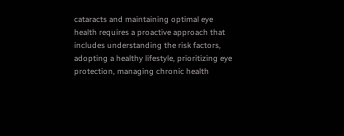cataracts and maintaining optimal eye health requires a proactive approach that includes understanding the risk factors, adopting a healthy lifestyle, prioritizing eye protection, managing chronic health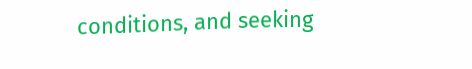conditions, and seeking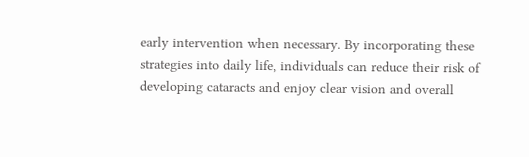early intervention when necessary. By incorporating these strategies into daily life, individuals can reduce their risk of developing cataracts and enjoy clear vision and overall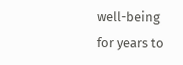well-being for years to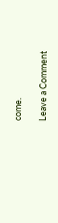come.

Leave a Comment